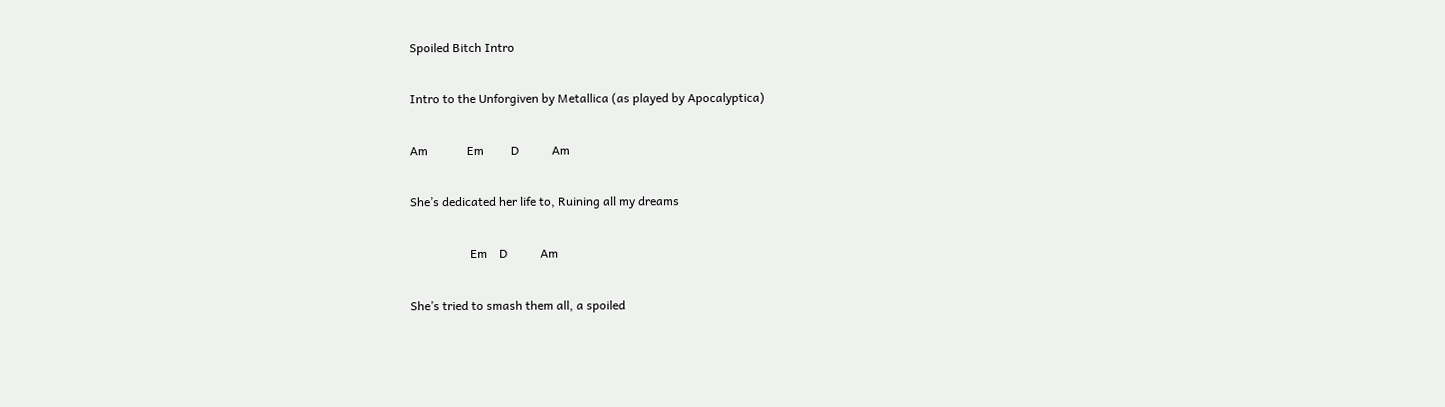Spoiled Bitch Intro

Intro to the Unforgiven by Metallica (as played by Apocalyptica)

Am             Em         D           Am

She’s dedicated her life to, Ruining all my dreams

                    Em    D           Am

She’s tried to smash them all, a spoiled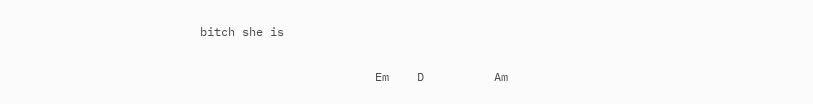bitch she is

                         Em    D          Am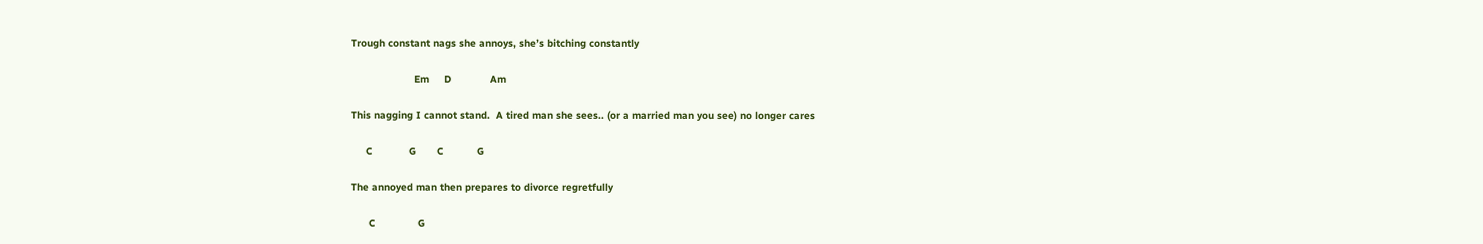Trough constant nags she annoys, she’s bitching constantly

                     Em     D             Am

This nagging I cannot stand.  A tired man she sees.. (or a married man you see) no longer cares

     C            G       C           G

The annoyed man then prepares to divorce regretfully

      C              G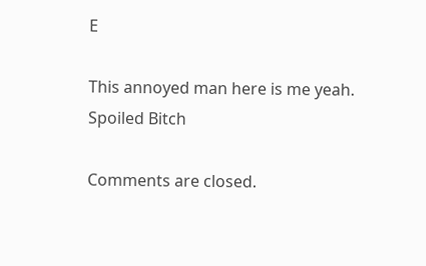E

This annoyed man here is me yeah.
Spoiled Bitch

Comments are closed.